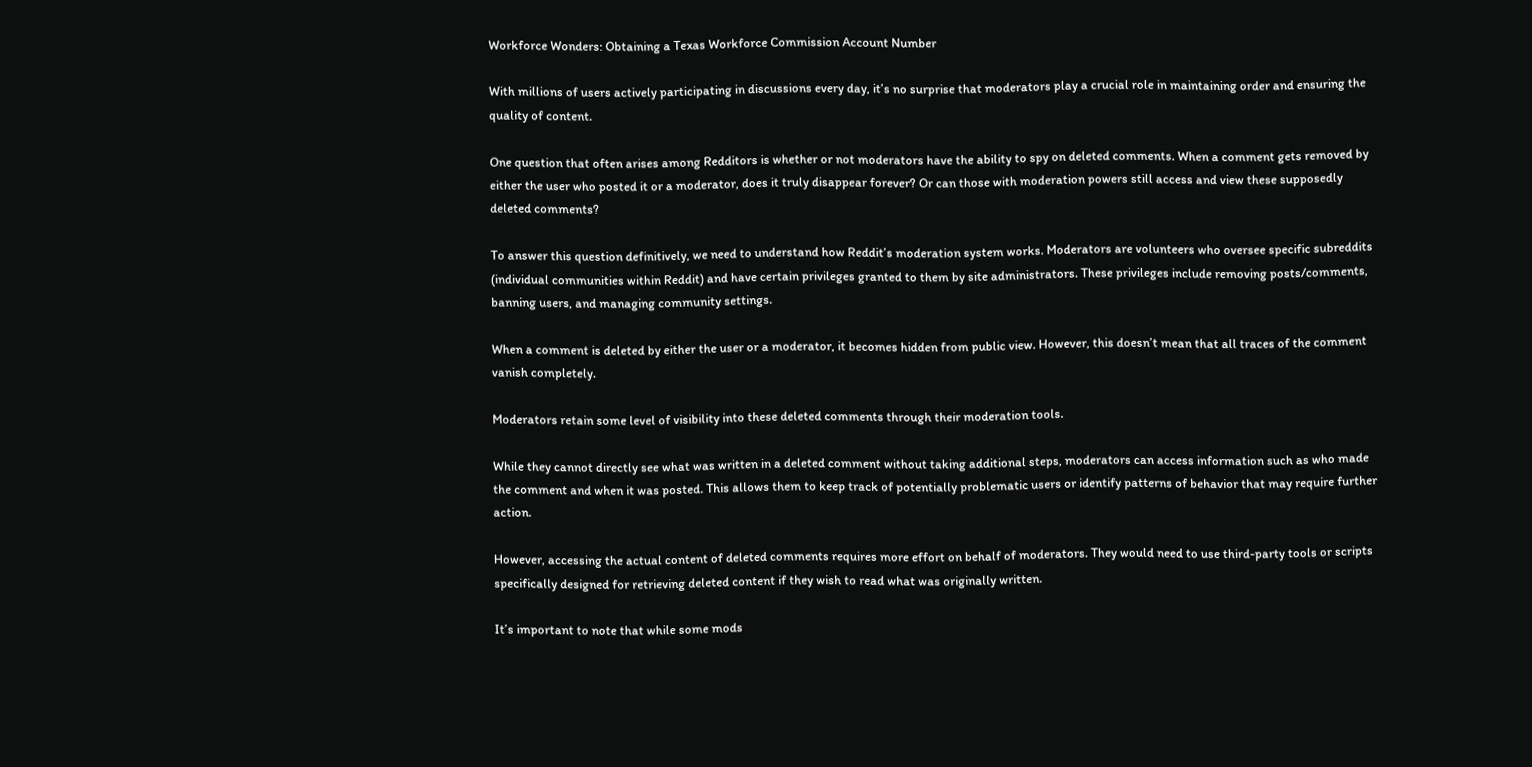Workforce Wonders: Obtaining a Texas Workforce Commission Account Number

With millions of users actively participating in discussions every day, it’s no surprise that moderators play a crucial role in maintaining order and ensuring the quality of content.

One question that often arises among Redditors is whether or not moderators have the ability to spy on deleted comments. When a comment gets removed by either the user who posted it or a moderator, does it truly disappear forever? Or can those with moderation powers still access and view these supposedly deleted comments?

To answer this question definitively, we need to understand how Reddit’s moderation system works. Moderators are volunteers who oversee specific subreddits (individual communities within Reddit) and have certain privileges granted to them by site administrators. These privileges include removing posts/comments, banning users, and managing community settings.

When a comment is deleted by either the user or a moderator, it becomes hidden from public view. However, this doesn’t mean that all traces of the comment vanish completely.

Moderators retain some level of visibility into these deleted comments through their moderation tools.

While they cannot directly see what was written in a deleted comment without taking additional steps, moderators can access information such as who made the comment and when it was posted. This allows them to keep track of potentially problematic users or identify patterns of behavior that may require further action.

However, accessing the actual content of deleted comments requires more effort on behalf of moderators. They would need to use third-party tools or scripts specifically designed for retrieving deleted content if they wish to read what was originally written.

It’s important to note that while some mods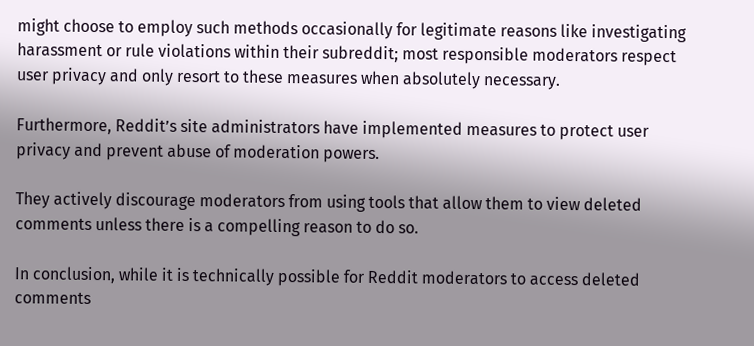might choose to employ such methods occasionally for legitimate reasons like investigating harassment or rule violations within their subreddit; most responsible moderators respect user privacy and only resort to these measures when absolutely necessary.

Furthermore, Reddit’s site administrators have implemented measures to protect user privacy and prevent abuse of moderation powers.

They actively discourage moderators from using tools that allow them to view deleted comments unless there is a compelling reason to do so.

In conclusion, while it is technically possible for Reddit moderators to access deleted comments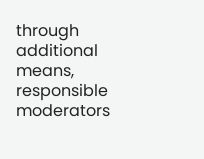through additional means, responsible moderators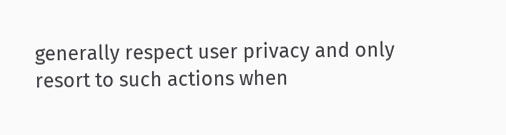generally respect user privacy and only resort to such actions when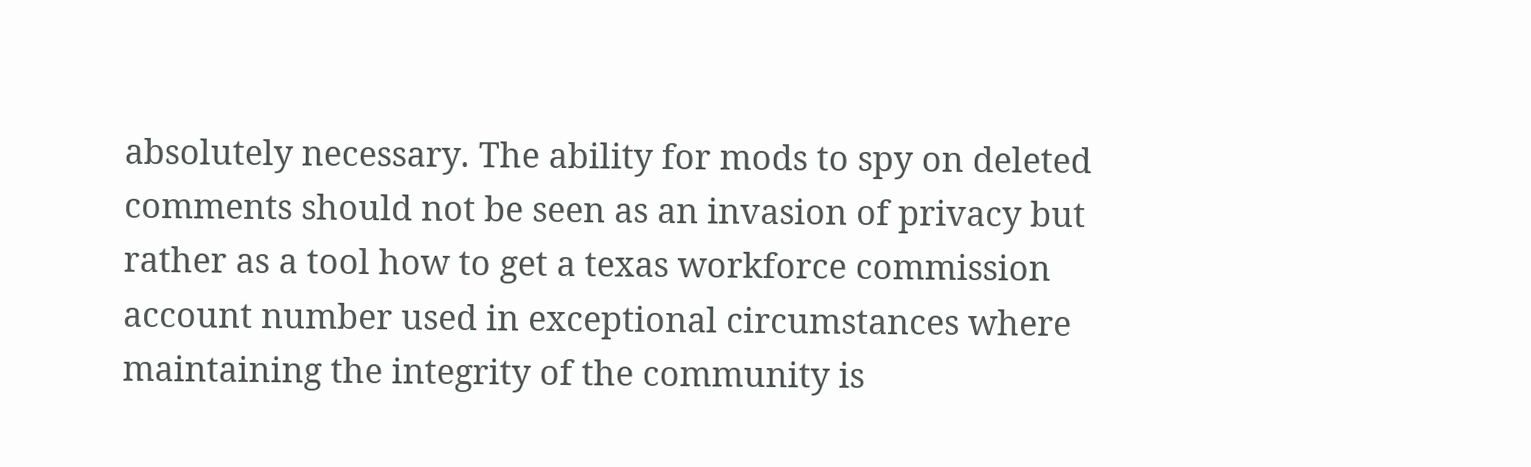absolutely necessary. The ability for mods to spy on deleted comments should not be seen as an invasion of privacy but rather as a tool how to get a texas workforce commission account number used in exceptional circumstances where maintaining the integrity of the community is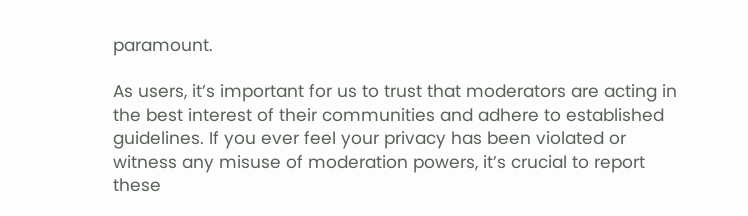paramount.

As users, it’s important for us to trust that moderators are acting in the best interest of their communities and adhere to established guidelines. If you ever feel your privacy has been violated or witness any misuse of moderation powers, it’s crucial to report these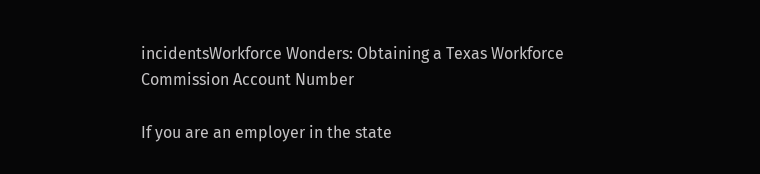incidentsWorkforce Wonders: Obtaining a Texas Workforce Commission Account Number

If you are an employer in the state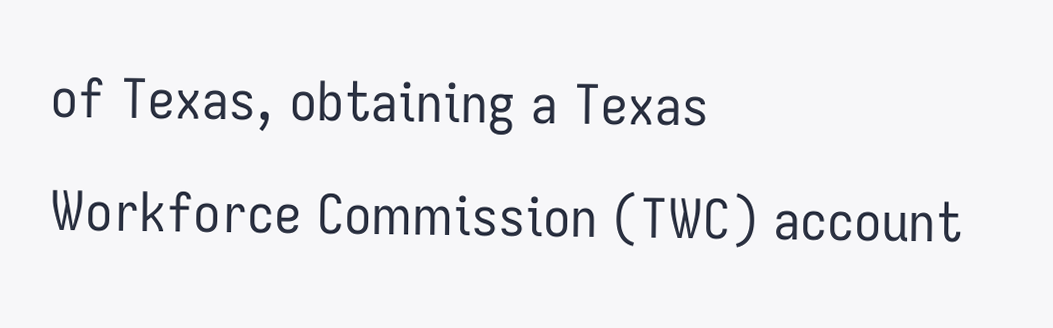of Texas, obtaining a Texas Workforce Commission (TWC) account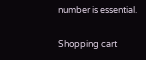number is essential.

Shopping cart